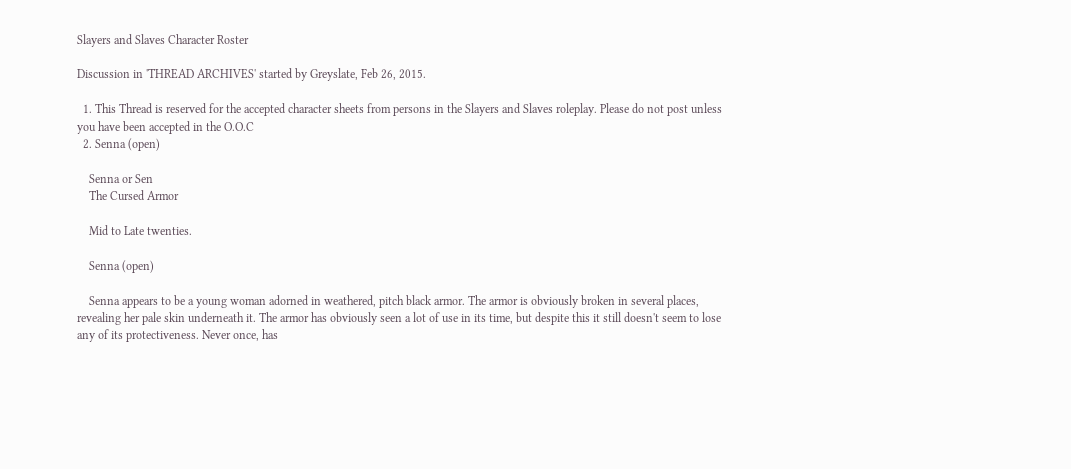Slayers and Slaves Character Roster

Discussion in 'THREAD ARCHIVES' started by Greyslate, Feb 26, 2015.

  1. This Thread is reserved for the accepted character sheets from persons in the Slayers and Slaves roleplay. Please do not post unless you have been accepted in the O.O.C
  2. Senna (open)

    Senna or Sen
    The Cursed Armor

    Mid to Late twenties.

    Senna (open)

    Senna appears to be a young woman adorned in weathered, pitch black armor. The armor is obviously broken in several places, revealing her pale skin underneath it. The armor has obviously seen a lot of use in its time, but despite this it still doesn't seem to lose any of its protectiveness. Never once, has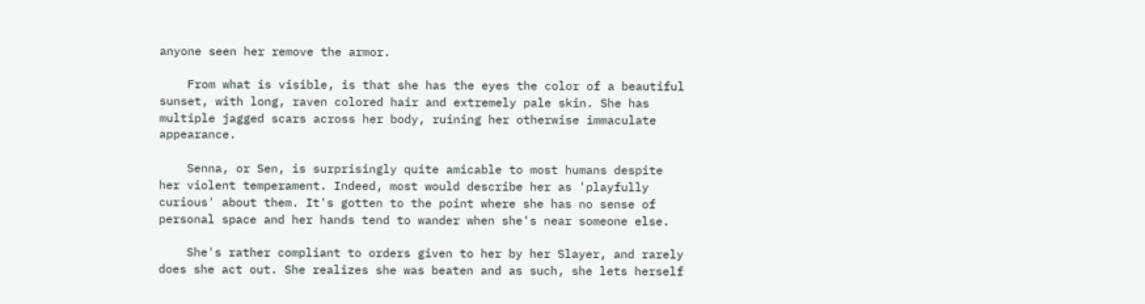anyone seen her remove the armor.

    From what is visible, is that she has the eyes the color of a beautiful sunset, with long, raven colored hair and extremely pale skin. She has multiple jagged scars across her body, ruining her otherwise immaculate appearance.

    Senna, or Sen, is surprisingly quite amicable to most humans despite her violent temperament. Indeed, most would describe her as 'playfully curious' about them. It's gotten to the point where she has no sense of personal space and her hands tend to wander when she's near someone else.

    She's rather compliant to orders given to her by her Slayer, and rarely does she act out. She realizes she was beaten and as such, she lets herself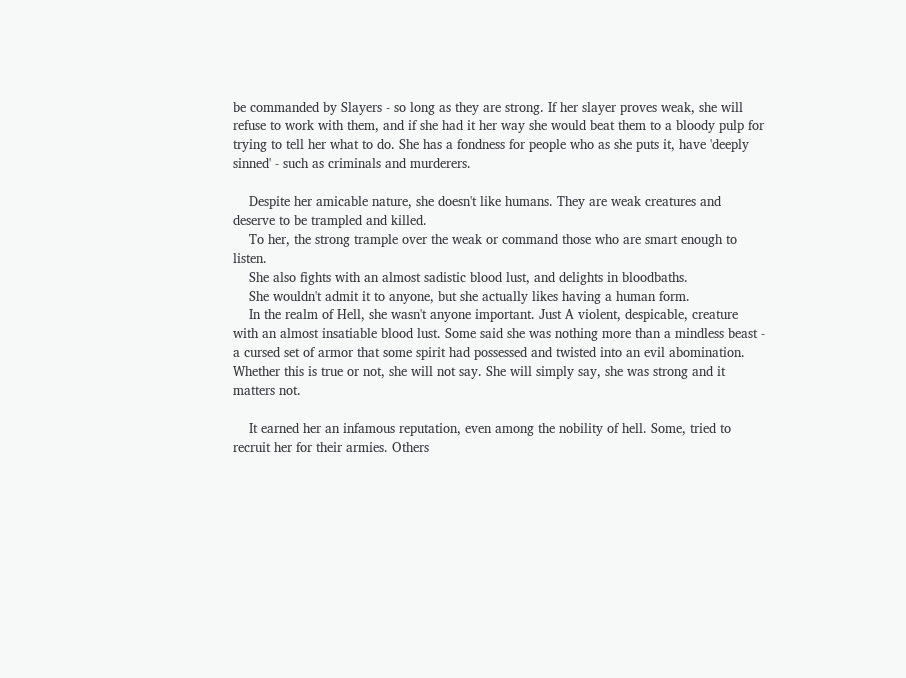be commanded by Slayers - so long as they are strong. If her slayer proves weak, she will refuse to work with them, and if she had it her way she would beat them to a bloody pulp for trying to tell her what to do. She has a fondness for people who as she puts it, have 'deeply sinned' - such as criminals and murderers.

    Despite her amicable nature, she doesn't like humans. They are weak creatures and deserve to be trampled and killed.
    To her, the strong trample over the weak or command those who are smart enough to listen.
    She also fights with an almost sadistic blood lust, and delights in bloodbaths.
    She wouldn't admit it to anyone, but she actually likes having a human form.
    In the realm of Hell, she wasn't anyone important. Just A violent, despicable, creature with an almost insatiable blood lust. Some said she was nothing more than a mindless beast - a cursed set of armor that some spirit had possessed and twisted into an evil abomination. Whether this is true or not, she will not say. She will simply say, she was strong and it matters not.

    It earned her an infamous reputation, even among the nobility of hell. Some, tried to recruit her for their armies. Others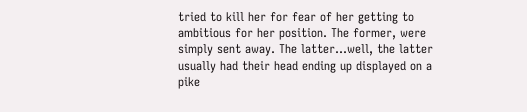tried to kill her for fear of her getting to ambitious for her position. The former, were simply sent away. The latter...well, the latter usually had their head ending up displayed on a pike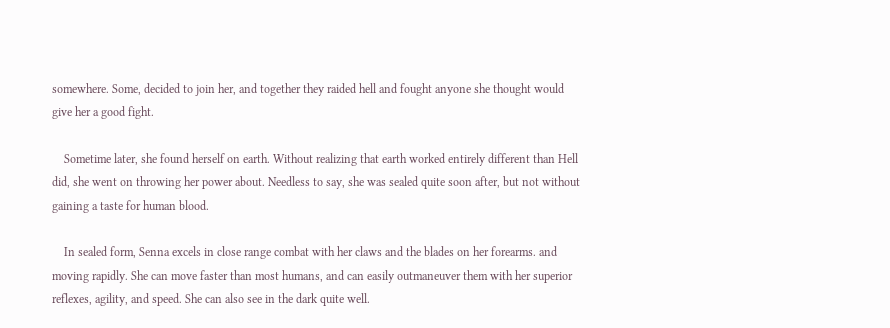somewhere. Some, decided to join her, and together they raided hell and fought anyone she thought would give her a good fight.

    Sometime later, she found herself on earth. Without realizing that earth worked entirely different than Hell did, she went on throwing her power about. Needless to say, she was sealed quite soon after, but not without gaining a taste for human blood.

    In sealed form, Senna excels in close range combat with her claws and the blades on her forearms. and moving rapidly. She can move faster than most humans, and can easily outmaneuver them with her superior reflexes, agility, and speed. She can also see in the dark quite well.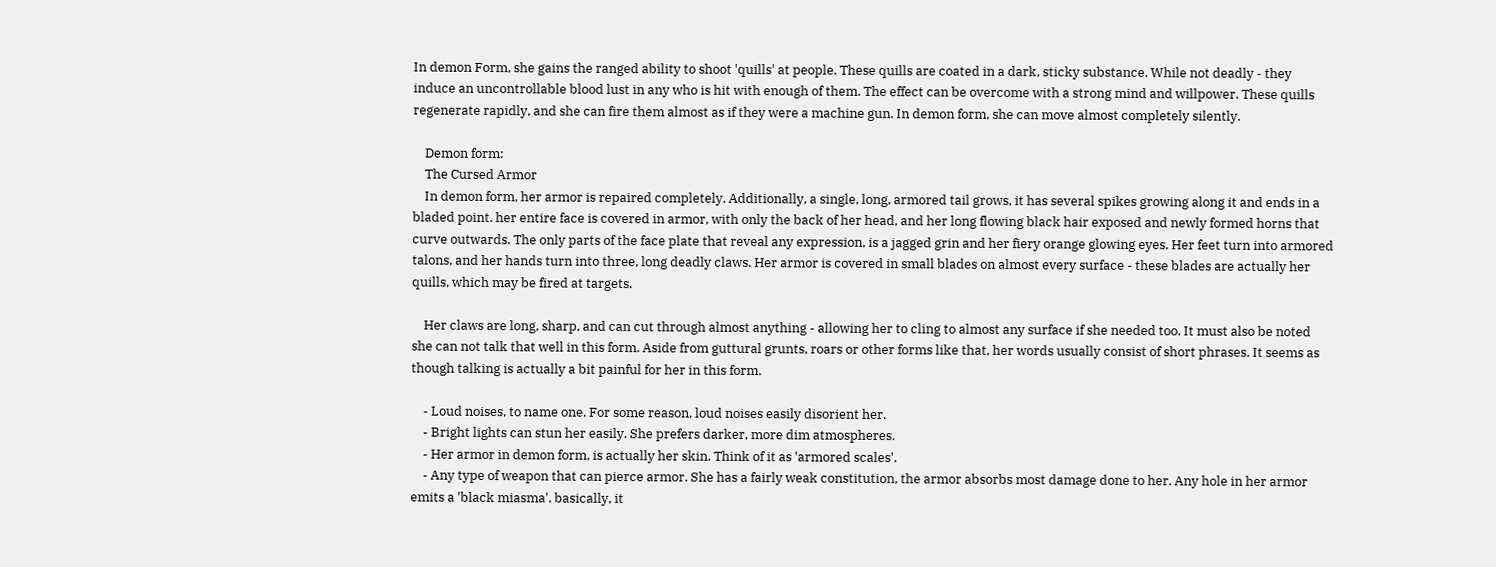In demon Form, she gains the ranged ability to shoot 'quills' at people. These quills are coated in a dark, sticky substance. While not deadly - they induce an uncontrollable blood lust in any who is hit with enough of them. The effect can be overcome with a strong mind and willpower. These quills regenerate rapidly, and she can fire them almost as if they were a machine gun. In demon form, she can move almost completely silently.

    Demon form:
    The Cursed Armor
    In demon form, her armor is repaired completely. Additionally, a single, long, armored tail grows, it has several spikes growing along it and ends in a bladed point. her entire face is covered in armor, with only the back of her head, and her long flowing black hair exposed and newly formed horns that curve outwards. The only parts of the face plate that reveal any expression, is a jagged grin and her fiery orange glowing eyes. Her feet turn into armored talons, and her hands turn into three, long deadly claws. Her armor is covered in small blades on almost every surface - these blades are actually her quills, which may be fired at targets.

    Her claws are long, sharp, and can cut through almost anything - allowing her to cling to almost any surface if she needed too. It must also be noted she can not talk that well in this form. Aside from guttural grunts, roars or other forms like that, her words usually consist of short phrases. It seems as though talking is actually a bit painful for her in this form.

    - Loud noises, to name one. For some reason, loud noises easily disorient her.
    - Bright lights can stun her easily. She prefers darker, more dim atmospheres.
    - Her armor in demon form, is actually her skin. Think of it as 'armored scales'.
    - Any type of weapon that can pierce armor. She has a fairly weak constitution, the armor absorbs most damage done to her. Any hole in her armor emits a 'black miasma'. basically, it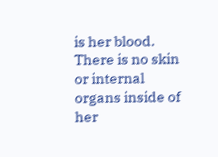is her blood. There is no skin or internal organs inside of her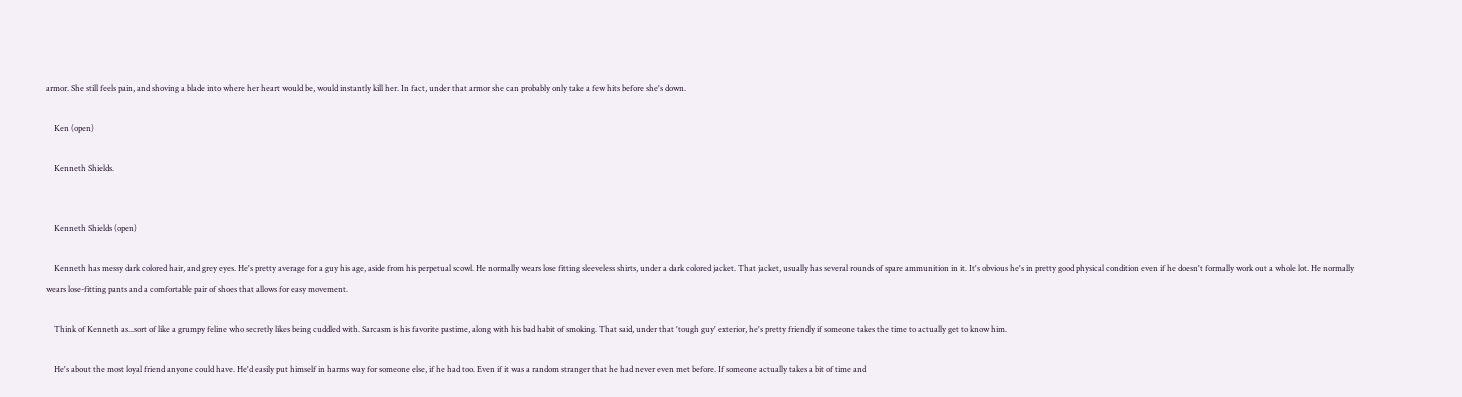armor. She still feels pain, and shoving a blade into where her heart would be, would instantly kill her. In fact, under that armor she can probably only take a few hits before she's down.

    Ken (open)

    Kenneth Shields.


    Kenneth Shields (open)

    Kenneth has messy dark colored hair, and grey eyes. He's pretty average for a guy his age, aside from his perpetual scowl. He normally wears lose fitting sleeveless shirts, under a dark colored jacket. That jacket, usually has several rounds of spare ammunition in it. It's obvious he's in pretty good physical condition even if he doesn't formally work out a whole lot. He normally wears lose-fitting pants and a comfortable pair of shoes that allows for easy movement.

    Think of Kenneth as...sort of like a grumpy feline who secretly likes being cuddled with. Sarcasm is his favorite pastime, along with his bad habit of smoking. That said, under that 'tough guy' exterior, he's pretty friendly if someone takes the time to actually get to know him.

    He's about the most loyal friend anyone could have. He'd easily put himself in harms way for someone else, if he had too. Even if it was a random stranger that he had never even met before. If someone actually takes a bit of time and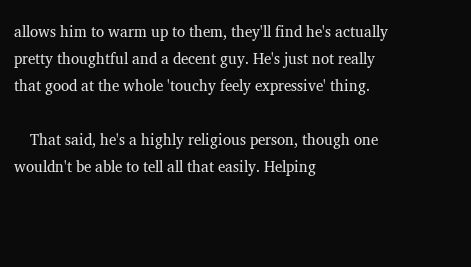allows him to warm up to them, they'll find he's actually pretty thoughtful and a decent guy. He's just not really that good at the whole 'touchy feely expressive' thing.

    That said, he's a highly religious person, though one wouldn't be able to tell all that easily. Helping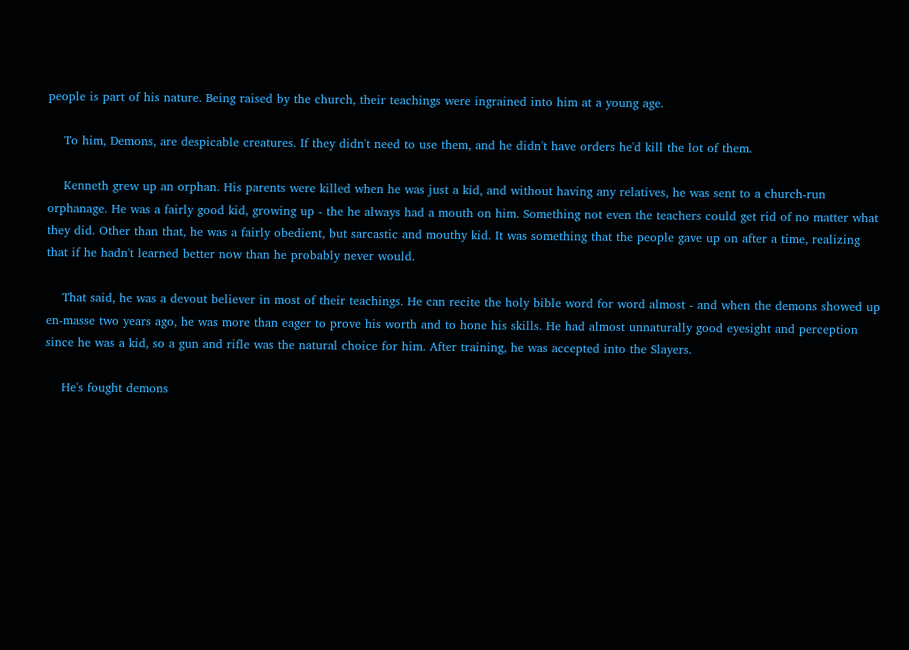people is part of his nature. Being raised by the church, their teachings were ingrained into him at a young age.

    To him, Demons, are despicable creatures. If they didn't need to use them, and he didn't have orders he'd kill the lot of them.

    Kenneth grew up an orphan. His parents were killed when he was just a kid, and without having any relatives, he was sent to a church-run orphanage. He was a fairly good kid, growing up - the he always had a mouth on him. Something not even the teachers could get rid of no matter what they did. Other than that, he was a fairly obedient, but sarcastic and mouthy kid. It was something that the people gave up on after a time, realizing that if he hadn't learned better now than he probably never would.

    That said, he was a devout believer in most of their teachings. He can recite the holy bible word for word almost - and when the demons showed up en-masse two years ago, he was more than eager to prove his worth and to hone his skills. He had almost unnaturally good eyesight and perception since he was a kid, so a gun and rifle was the natural choice for him. After training, he was accepted into the Slayers.

    He's fought demons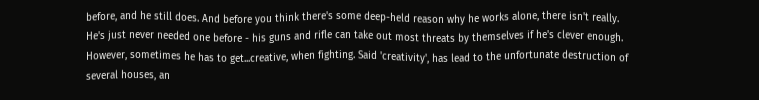before, and he still does. And before you think there's some deep-held reason why he works alone, there isn't really. He's just never needed one before - his guns and rifle can take out most threats by themselves if he's clever enough. However, sometimes he has to get...creative, when fighting. Said 'creativity', has lead to the unfortunate destruction of several houses, an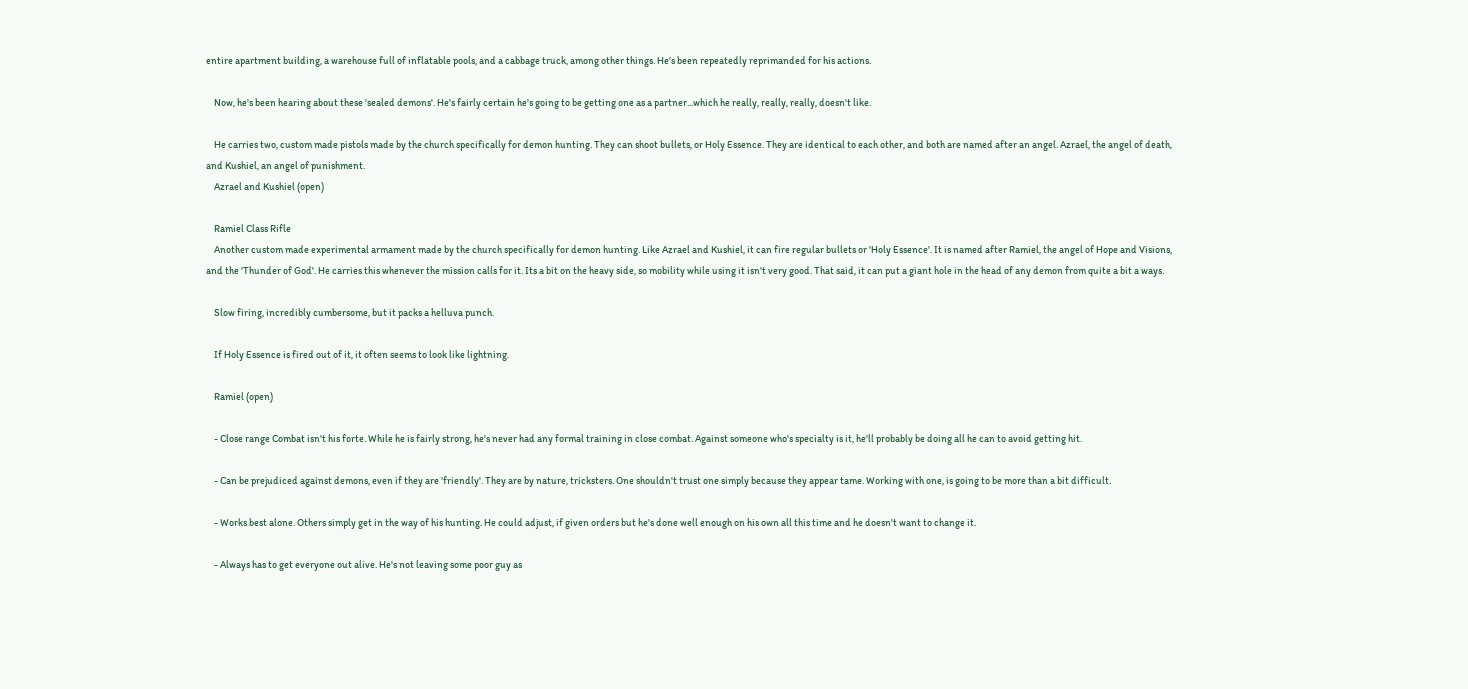entire apartment building, a warehouse full of inflatable pools, and a cabbage truck, among other things. He's been repeatedly reprimanded for his actions.

    Now, he's been hearing about these 'sealed demons'. He's fairly certain he's going to be getting one as a partner...which he really, really, really, doesn't like.

    He carries two, custom made pistols made by the church specifically for demon hunting. They can shoot bullets, or Holy Essence. They are identical to each other, and both are named after an angel. Azrael, the angel of death, and Kushiel, an angel of punishment.
    Azrael and Kushiel (open)

    Ramiel Class Rifle
    Another custom made experimental armament made by the church specifically for demon hunting. Like Azrael and Kushiel, it can fire regular bullets or 'Holy Essence'. It is named after Ramiel, the angel of Hope and Visions, and the 'Thunder of God'. He carries this whenever the mission calls for it. Its a bit on the heavy side, so mobility while using it isn't very good. That said, it can put a giant hole in the head of any demon from quite a bit a ways.

    Slow firing, incredibly cumbersome, but it packs a helluva punch.

    If Holy Essence is fired out of it, it often seems to look like lightning.

    Ramiel (open)

    - Close range Combat isn't his forte. While he is fairly strong, he's never had any formal training in close combat. Against someone who's specialty is it, he'll probably be doing all he can to avoid getting hit.

    - Can be prejudiced against demons, even if they are 'friendly'. They are by nature, tricksters. One shouldn't trust one simply because they appear tame. Working with one, is going to be more than a bit difficult.

    - Works best alone. Others simply get in the way of his hunting. He could adjust, if given orders but he's done well enough on his own all this time and he doesn't want to change it.

    - Always has to get everyone out alive. He's not leaving some poor guy as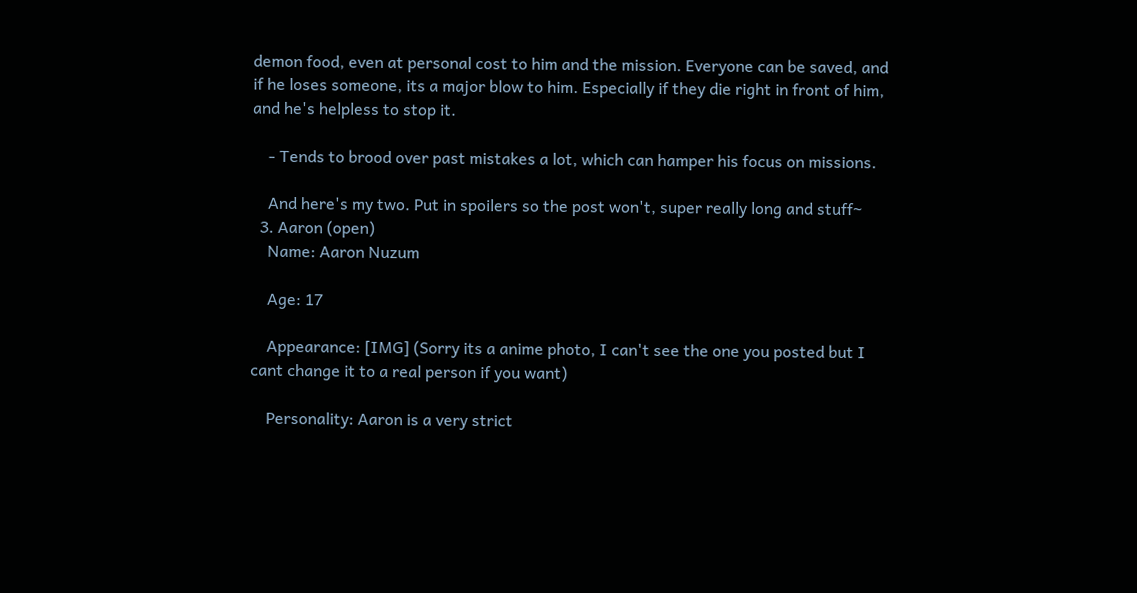demon food, even at personal cost to him and the mission. Everyone can be saved, and if he loses someone, its a major blow to him. Especially if they die right in front of him, and he's helpless to stop it.

    - Tends to brood over past mistakes a lot, which can hamper his focus on missions.

    And here's my two. Put in spoilers so the post won't, super really long and stuff~
  3. Aaron (open)
    Name: Aaron Nuzum

    Age: 17

    Appearance: [IMG] (Sorry its a anime photo, I can't see the one you posted but I cant change it to a real person if you want)

    Personality: Aaron is a very strict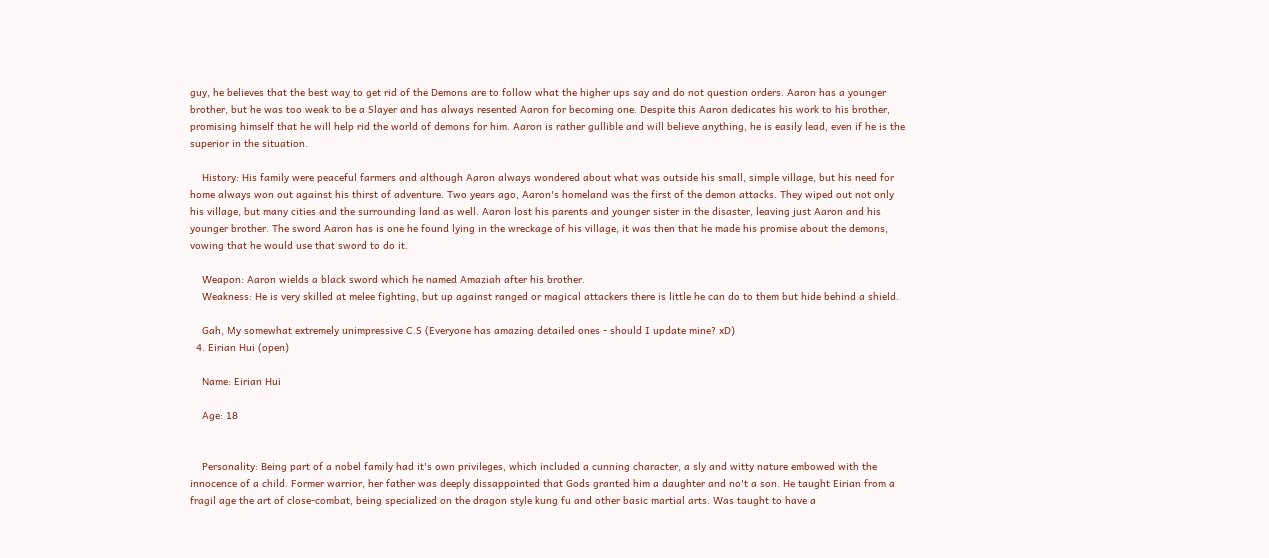guy, he believes that the best way to get rid of the Demons are to follow what the higher ups say and do not question orders. Aaron has a younger brother, but he was too weak to be a Slayer and has always resented Aaron for becoming one. Despite this Aaron dedicates his work to his brother, promising himself that he will help rid the world of demons for him. Aaron is rather gullible and will believe anything, he is easily lead, even if he is the superior in the situation.

    History: His family were peaceful farmers and although Aaron always wondered about what was outside his small, simple village, but his need for home always won out against his thirst of adventure. Two years ago, Aaron's homeland was the first of the demon attacks. They wiped out not only his village, but many cities and the surrounding land as well. Aaron lost his parents and younger sister in the disaster, leaving just Aaron and his younger brother. The sword Aaron has is one he found lying in the wreckage of his village, it was then that he made his promise about the demons, vowing that he would use that sword to do it.

    Weapon: Aaron wields a black sword which he named Amaziah after his brother.
    Weakness: He is very skilled at melee fighting, but up against ranged or magical attackers there is little he can do to them but hide behind a shield.

    Gah, My somewhat extremely unimpressive C.S (Everyone has amazing detailed ones - should I update mine? xD)
  4. Eirian Hui (open)

    Name: Eirian Hui

    Age: 18


    Personality: Being part of a nobel family had it's own privileges, which included a cunning character, a sly and witty nature embowed with the innocence of a child. Former warrior, her father was deeply dissappointed that Gods granted him a daughter and no't a son. He taught Eirian from a fragil age the art of close-combat, being specialized on the dragon style kung fu and other basic martial arts. Was taught to have a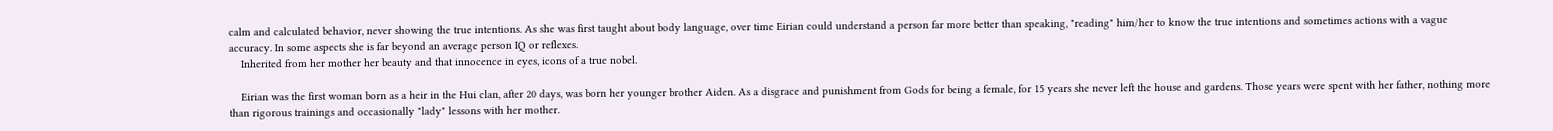calm and calculated behavior, never showing the true intentions. As she was first taught about body language, over time Eirian could understand a person far more better than speaking, "reading" him/her to know the true intentions and sometimes actions with a vague accuracy. In some aspects she is far beyond an average person IQ or reflexes.
    Inherited from her mother her beauty and that innocence in eyes, icons of a true nobel.

    Eirian was the first woman born as a heir in the Hui clan, after 20 days, was born her younger brother Aiden. As a disgrace and punishment from Gods for being a female, for 15 years she never left the house and gardens. Those years were spent with her father, nothing more than rigorous trainings and occasionally "lady" lessons with her mother.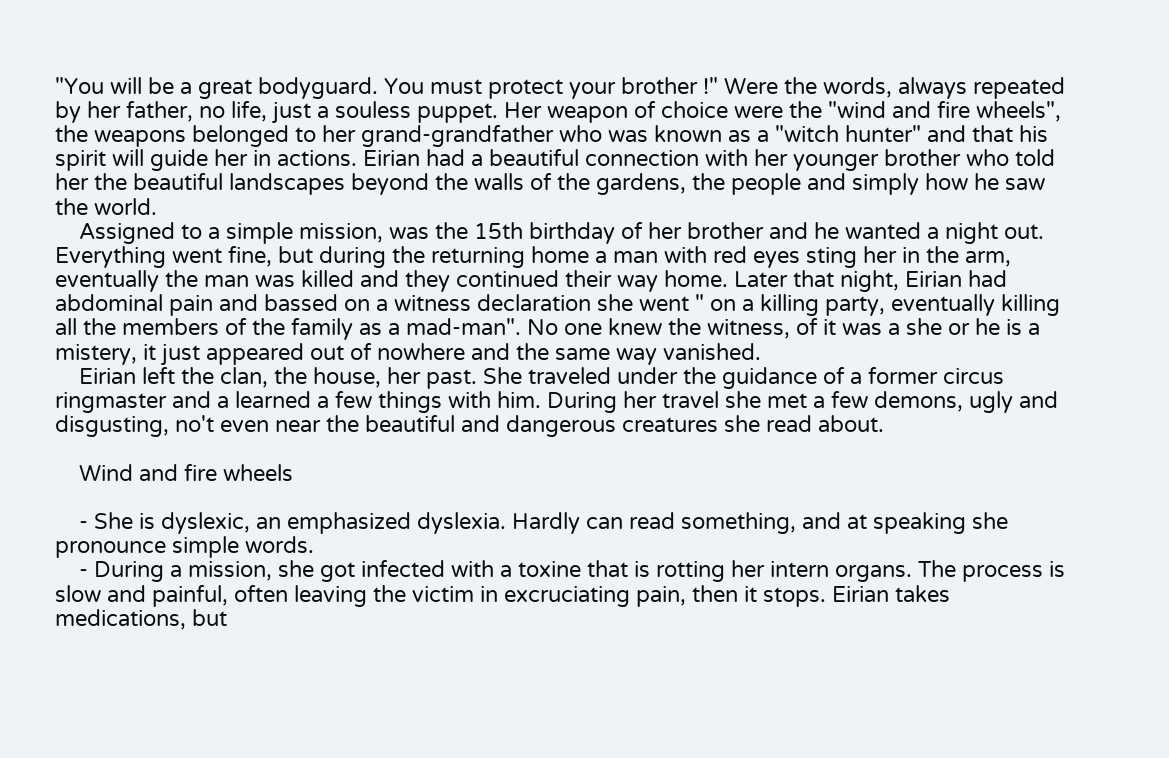"You will be a great bodyguard. You must protect your brother !" Were the words, always repeated by her father, no life, just a souless puppet. Her weapon of choice were the "wind and fire wheels", the weapons belonged to her grand-grandfather who was known as a "witch hunter" and that his spirit will guide her in actions. Eirian had a beautiful connection with her younger brother who told her the beautiful landscapes beyond the walls of the gardens, the people and simply how he saw the world.
    Assigned to a simple mission, was the 15th birthday of her brother and he wanted a night out. Everything went fine, but during the returning home a man with red eyes sting her in the arm, eventually the man was killed and they continued their way home. Later that night, Eirian had abdominal pain and bassed on a witness declaration she went " on a killing party, eventually killing all the members of the family as a mad-man". No one knew the witness, of it was a she or he is a mistery, it just appeared out of nowhere and the same way vanished.
    Eirian left the clan, the house, her past. She traveled under the guidance of a former circus ringmaster and a learned a few things with him. During her travel she met a few demons, ugly and disgusting, no't even near the beautiful and dangerous creatures she read about.

    Wind and fire wheels

    - She is dyslexic, an emphasized dyslexia. Hardly can read something, and at speaking she pronounce simple words.
    - During a mission, she got infected with a toxine that is rotting her intern organs. The process is slow and painful, often leaving the victim in excruciating pain, then it stops. Eirian takes medications, but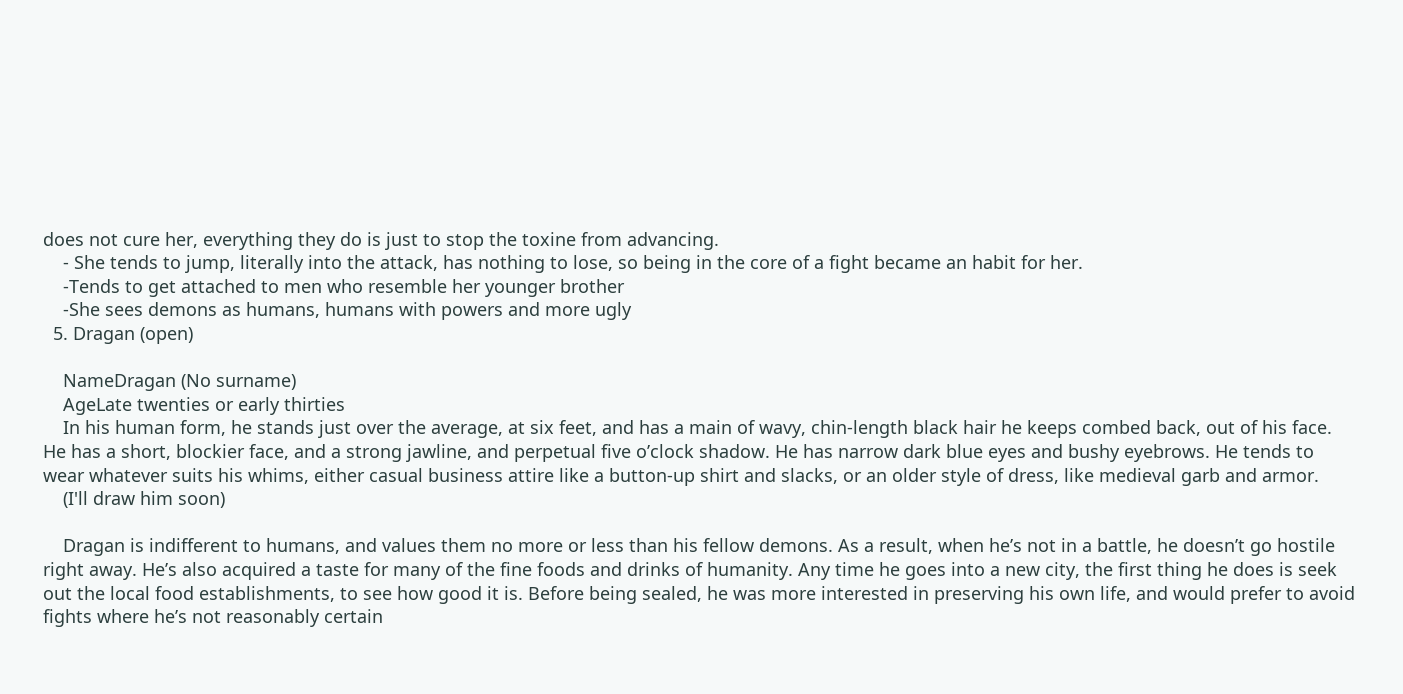does not cure her, everything they do is just to stop the toxine from advancing.
    - She tends to jump, literally into the attack, has nothing to lose, so being in the core of a fight became an habit for her.
    -Tends to get attached to men who resemble her younger brother
    -She sees demons as humans, humans with powers and more ugly
  5. Dragan (open)

    NameDragan (No surname)
    AgeLate twenties or early thirties
    In his human form, he stands just over the average, at six feet, and has a main of wavy, chin-length black hair he keeps combed back, out of his face. He has a short, blockier face, and a strong jawline, and perpetual five o’clock shadow. He has narrow dark blue eyes and bushy eyebrows. He tends to wear whatever suits his whims, either casual business attire like a button-up shirt and slacks, or an older style of dress, like medieval garb and armor.
    (I'll draw him soon)

    Dragan is indifferent to humans, and values them no more or less than his fellow demons. As a result, when he’s not in a battle, he doesn’t go hostile right away. He’s also acquired a taste for many of the fine foods and drinks of humanity. Any time he goes into a new city, the first thing he does is seek out the local food establishments, to see how good it is. Before being sealed, he was more interested in preserving his own life, and would prefer to avoid fights where he’s not reasonably certain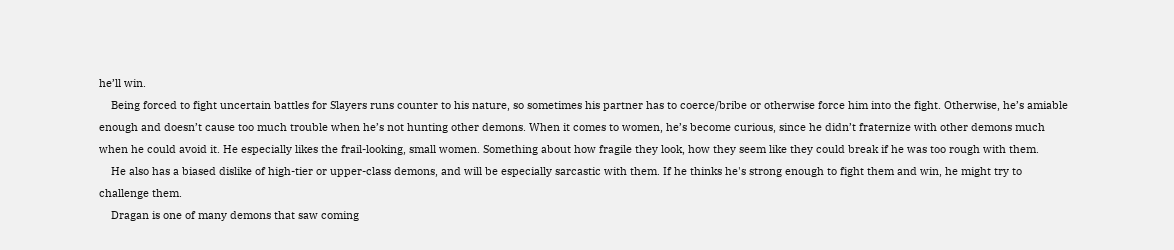he’ll win.
    Being forced to fight uncertain battles for Slayers runs counter to his nature, so sometimes his partner has to coerce/bribe or otherwise force him into the fight. Otherwise, he’s amiable enough and doesn’t cause too much trouble when he’s not hunting other demons. When it comes to women, he’s become curious, since he didn’t fraternize with other demons much when he could avoid it. He especially likes the frail-looking, small women. Something about how fragile they look, how they seem like they could break if he was too rough with them.
    He also has a biased dislike of high-tier or upper-class demons, and will be especially sarcastic with them. If he thinks he's strong enough to fight them and win, he might try to challenge them.
    Dragan is one of many demons that saw coming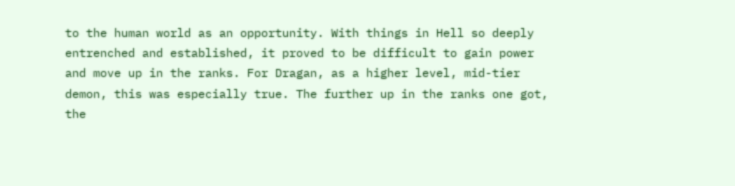to the human world as an opportunity. With things in Hell so deeply entrenched and established, it proved to be difficult to gain power and move up in the ranks. For Dragan, as a higher level, mid-tier demon, this was especially true. The further up in the ranks one got, the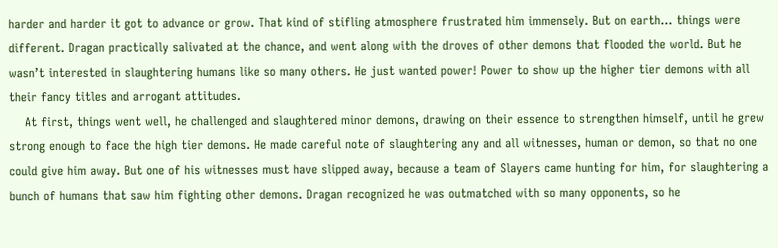harder and harder it got to advance or grow. That kind of stifling atmosphere frustrated him immensely. But on earth… things were different. Dragan practically salivated at the chance, and went along with the droves of other demons that flooded the world. But he wasn’t interested in slaughtering humans like so many others. He just wanted power! Power to show up the higher tier demons with all their fancy titles and arrogant attitudes.
    At first, things went well, he challenged and slaughtered minor demons, drawing on their essence to strengthen himself, until he grew strong enough to face the high tier demons. He made careful note of slaughtering any and all witnesses, human or demon, so that no one could give him away. But one of his witnesses must have slipped away, because a team of Slayers came hunting for him, for slaughtering a bunch of humans that saw him fighting other demons. Dragan recognized he was outmatched with so many opponents, so he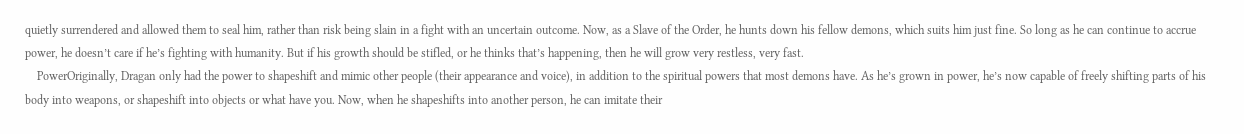quietly surrendered and allowed them to seal him, rather than risk being slain in a fight with an uncertain outcome. Now, as a Slave of the Order, he hunts down his fellow demons, which suits him just fine. So long as he can continue to accrue power, he doesn’t care if he’s fighting with humanity. But if his growth should be stifled, or he thinks that’s happening, then he will grow very restless, very fast.
    PowerOriginally, Dragan only had the power to shapeshift and mimic other people (their appearance and voice), in addition to the spiritual powers that most demons have. As he’s grown in power, he’s now capable of freely shifting parts of his body into weapons, or shapeshift into objects or what have you. Now, when he shapeshifts into another person, he can imitate their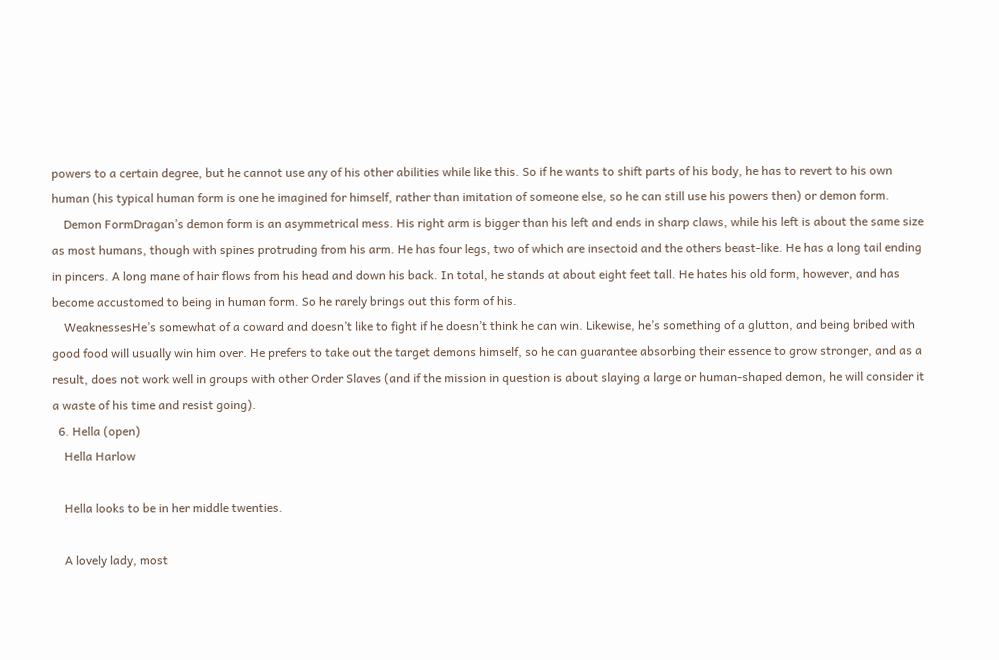powers to a certain degree, but he cannot use any of his other abilities while like this. So if he wants to shift parts of his body, he has to revert to his own human (his typical human form is one he imagined for himself, rather than imitation of someone else, so he can still use his powers then) or demon form.
    Demon FormDragan’s demon form is an asymmetrical mess. His right arm is bigger than his left and ends in sharp claws, while his left is about the same size as most humans, though with spines protruding from his arm. He has four legs, two of which are insectoid and the others beast-like. He has a long tail ending in pincers. A long mane of hair flows from his head and down his back. In total, he stands at about eight feet tall. He hates his old form, however, and has become accustomed to being in human form. So he rarely brings out this form of his.
    WeaknessesHe’s somewhat of a coward and doesn’t like to fight if he doesn’t think he can win. Likewise, he’s something of a glutton, and being bribed with good food will usually win him over. He prefers to take out the target demons himself, so he can guarantee absorbing their essence to grow stronger, and as a result, does not work well in groups with other Order Slaves (and if the mission in question is about slaying a large or human-shaped demon, he will consider it a waste of his time and resist going).
  6. Hella (open)
    Hella Harlow

    Hella looks to be in her middle twenties.

    A lovely lady, most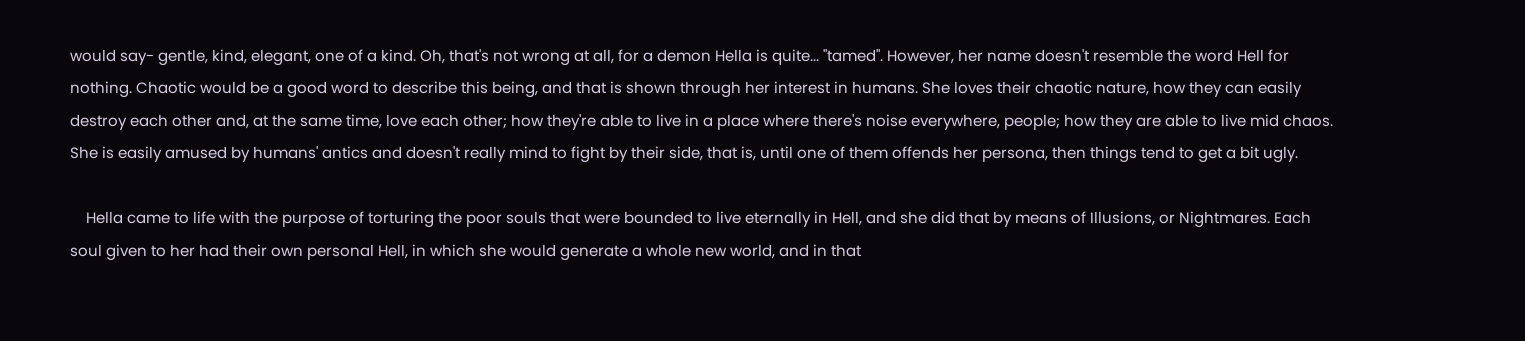would say- gentle, kind, elegant, one of a kind. Oh, that's not wrong at all, for a demon Hella is quite... "tamed". However, her name doesn't resemble the word Hell for nothing. Chaotic would be a good word to describe this being, and that is shown through her interest in humans. She loves their chaotic nature, how they can easily destroy each other and, at the same time, love each other; how they're able to live in a place where there's noise everywhere, people; how they are able to live mid chaos. She is easily amused by humans' antics and doesn't really mind to fight by their side, that is, until one of them offends her persona, then things tend to get a bit ugly.

    Hella came to life with the purpose of torturing the poor souls that were bounded to live eternally in Hell, and she did that by means of Illusions, or Nightmares. Each soul given to her had their own personal Hell, in which she would generate a whole new world, and in that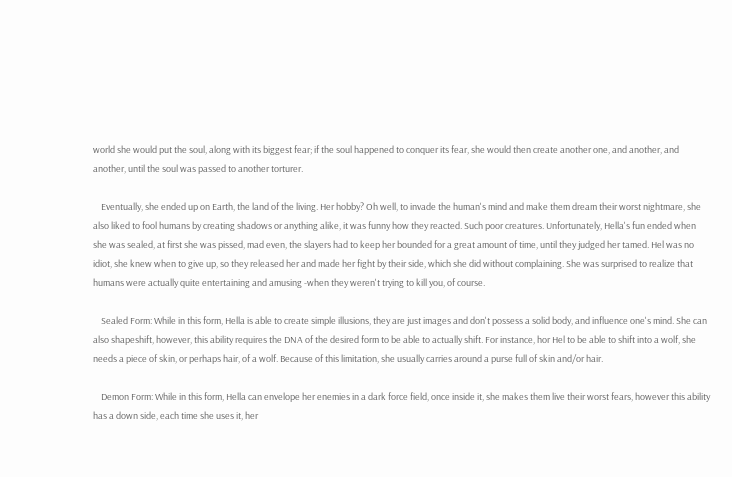world she would put the soul, along with its biggest fear; if the soul happened to conquer its fear, she would then create another one, and another, and another, until the soul was passed to another torturer.

    Eventually, she ended up on Earth, the land of the living. Her hobby? Oh well, to invade the human's mind and make them dream their worst nightmare, she also liked to fool humans by creating shadows or anything alike, it was funny how they reacted. Such poor creatures. Unfortunately, Hella's fun ended when she was sealed, at first she was pissed, mad even, the slayers had to keep her bounded for a great amount of time, until they judged her tamed. Hel was no idiot, she knew when to give up, so they released her and made her fight by their side, which she did without complaining. She was surprised to realize that humans were actually quite entertaining and amusing -when they weren't trying to kill you, of course.

    Sealed Form: While in this form, Hella is able to create simple illusions, they are just images and don't possess a solid body, and influence one's mind. She can also shapeshift, however, this ability requires the DNA of the desired form to be able to actually shift. For instance, hor Hel to be able to shift into a wolf, she needs a piece of skin, or perhaps hair, of a wolf. Because of this limitation, she usually carries around a purse full of skin and/or hair.

    Demon Form: While in this form, Hella can envelope her enemies in a dark force field, once inside it, she makes them live their worst fears, however this ability has a down side, each time she uses it, her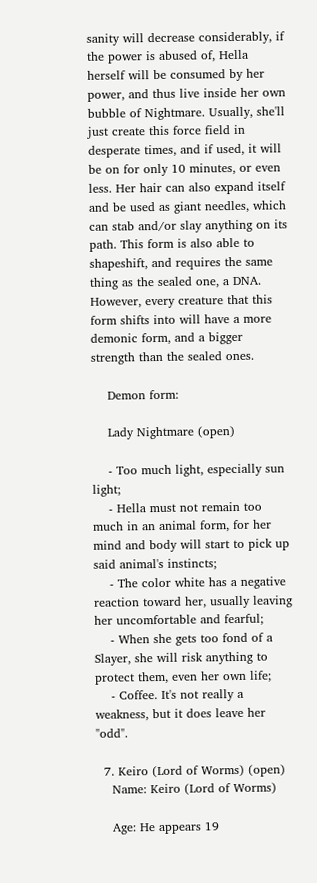sanity will decrease considerably, if the power is abused of, Hella herself will be consumed by her power, and thus live inside her own bubble of Nightmare. Usually, she'll just create this force field in desperate times, and if used, it will be on for only 10 minutes, or even less. Her hair can also expand itself and be used as giant needles, which can stab and/or slay anything on its path. This form is also able to shapeshift, and requires the same thing as the sealed one, a DNA. However, every creature that this form shifts into will have a more demonic form, and a bigger strength than the sealed ones.

    Demon form:

    Lady Nightmare (open)

    - Too much light, especially sun light;
    - Hella must not remain too much in an animal form, for her mind and body will start to pick up said animal's instincts;
    - The color white has a negative reaction toward her, usually leaving her uncomfortable and fearful;
    - When she gets too fond of a Slayer, she will risk anything to protect them, even her own life;
    - Coffee. It's not really a weakness, but it does leave her "odd".

  7. Keiro (Lord of Worms) (open)
    Name: Keiro (Lord of Worms)

    Age: He appears 19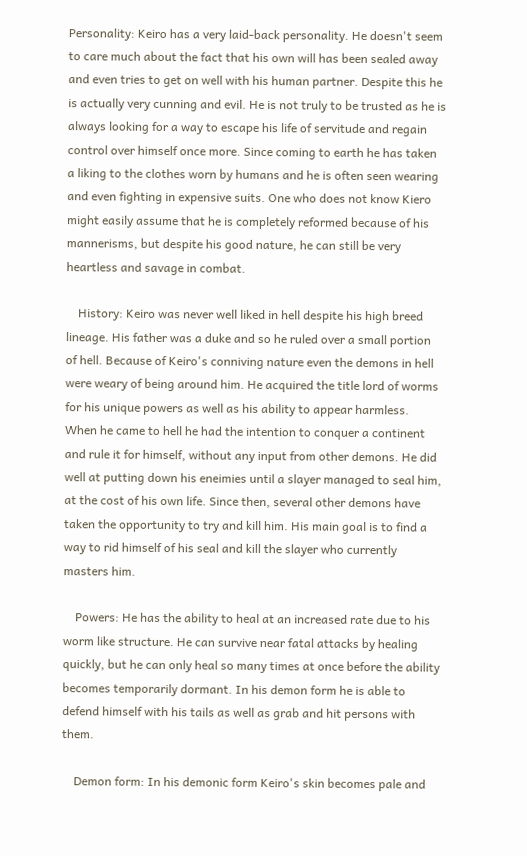Personality: Keiro has a very laid-back personality. He doesn't seem to care much about the fact that his own will has been sealed away and even tries to get on well with his human partner. Despite this he is actually very cunning and evil. He is not truly to be trusted as he is always looking for a way to escape his life of servitude and regain control over himself once more. Since coming to earth he has taken a liking to the clothes worn by humans and he is often seen wearing and even fighting in expensive suits. One who does not know Kiero might easily assume that he is completely reformed because of his mannerisms, but despite his good nature, he can still be very heartless and savage in combat.

    History: Keiro was never well liked in hell despite his high breed lineage. His father was a duke and so he ruled over a small portion of hell. Because of Keiro's conniving nature even the demons in hell were weary of being around him. He acquired the title lord of worms for his unique powers as well as his ability to appear harmless. When he came to hell he had the intention to conquer a continent and rule it for himself, without any input from other demons. He did well at putting down his eneimies until a slayer managed to seal him, at the cost of his own life. Since then, several other demons have taken the opportunity to try and kill him. His main goal is to find a way to rid himself of his seal and kill the slayer who currently masters him.

    Powers: He has the ability to heal at an increased rate due to his worm like structure. He can survive near fatal attacks by healing quickly, but he can only heal so many times at once before the ability becomes temporarily dormant. In his demon form he is able to defend himself with his tails as well as grab and hit persons with them.

    Demon form: In his demonic form Keiro's skin becomes pale and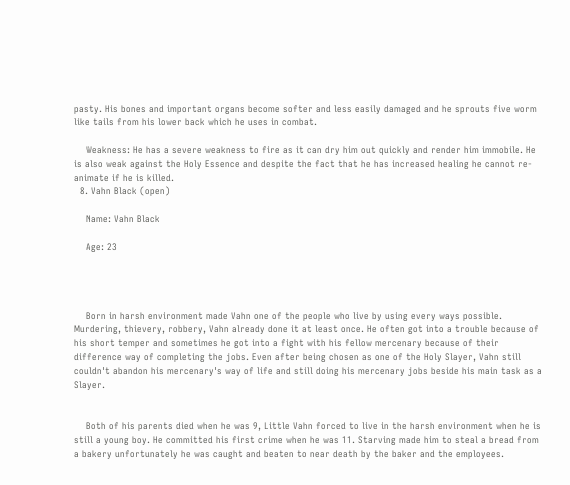pasty. His bones and important organs become softer and less easily damaged and he sprouts five worm like tails from his lower back which he uses in combat.

    Weakness: He has a severe weakness to fire as it can dry him out quickly and render him immobile. He is also weak against the Holy Essence and despite the fact that he has increased healing he cannot re-animate if he is killed.
  8. Vahn Black (open)

    Name: Vahn Black

    Age: 23




    Born in harsh environment made Vahn one of the people who live by using every ways possible. Murdering, thievery, robbery, Vahn already done it at least once. He often got into a trouble because of his short temper and sometimes he got into a fight with his fellow mercenary because of their difference way of completing the jobs. Even after being chosen as one of the Holy Slayer, Vahn still couldn't abandon his mercenary's way of life and still doing his mercenary jobs beside his main task as a Slayer.


    Both of his parents died when he was 9, Little Vahn forced to live in the harsh environment when he is still a young boy. He committed his first crime when he was 11. Starving made him to steal a bread from a bakery unfortunately he was caught and beaten to near death by the baker and the employees.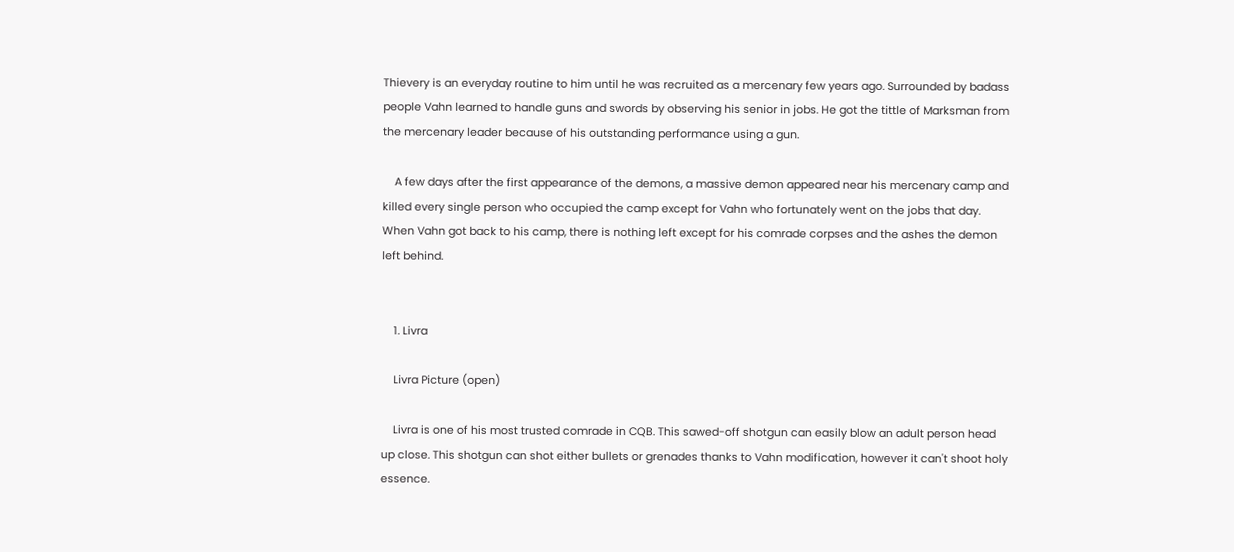Thievery is an everyday routine to him until he was recruited as a mercenary few years ago. Surrounded by badass people Vahn learned to handle guns and swords by observing his senior in jobs. He got the tittle of Marksman from the mercenary leader because of his outstanding performance using a gun.

    A few days after the first appearance of the demons, a massive demon appeared near his mercenary camp and killed every single person who occupied the camp except for Vahn who fortunately went on the jobs that day. When Vahn got back to his camp, there is nothing left except for his comrade corpses and the ashes the demon left behind.


    1. Livra

    Livra Picture (open)

    Livra is one of his most trusted comrade in CQB. This sawed-off shotgun can easily blow an adult person head up close. This shotgun can shot either bullets or grenades thanks to Vahn modification, however it can't shoot holy essence.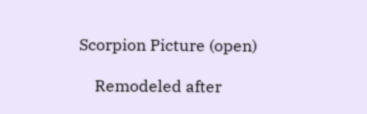Scorpion Picture (open)

    Remodeled after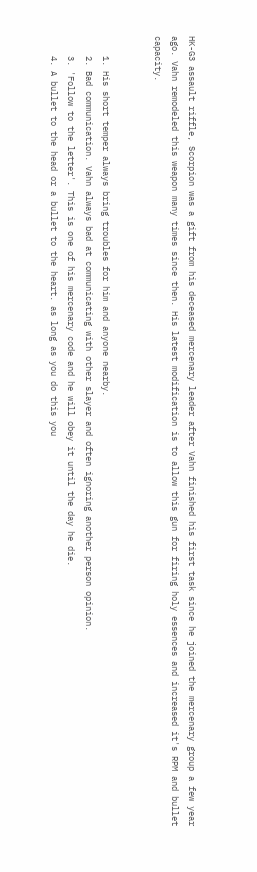HK-G3 assault riffle, Scorpion was a gift from his deceased mercenary leader after Vahn finished his first task since he joined the mercenary group a few year ago. Vahn remodeled this weapon many times since then. His latest modification is to allow this gun for firing holy essences and increased it's RPM and bullet capacity.


    1. His short temper always bring troubles for him and anyone nearby.
    2. Bad communication. Vahn always bad at communicating with other slayer and often ignoring another person opinion.
    3. 'Follow to the letter'. This is one of his mercenary code and he will obey it until the day he die.
    4. A bullet to the head or a bullet to the heart. as long as you do this you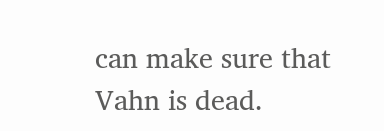can make sure that Vahn is dead.